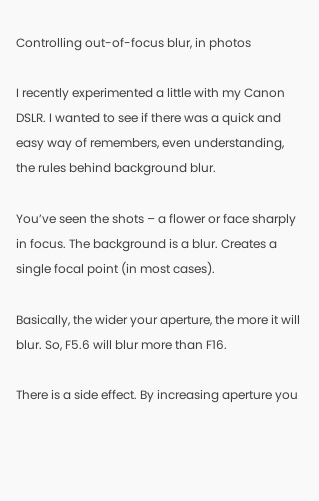Controlling out-of-focus blur, in photos

I recently experimented a little with my Canon DSLR. I wanted to see if there was a quick and easy way of remembers, even understanding, the rules behind background blur.

You’ve seen the shots – a flower or face sharply in focus. The background is a blur. Creates a single focal point (in most cases).

Basically, the wider your aperture, the more it will blur. So, F5.6 will blur more than F16.

There is a side effect. By increasing aperture you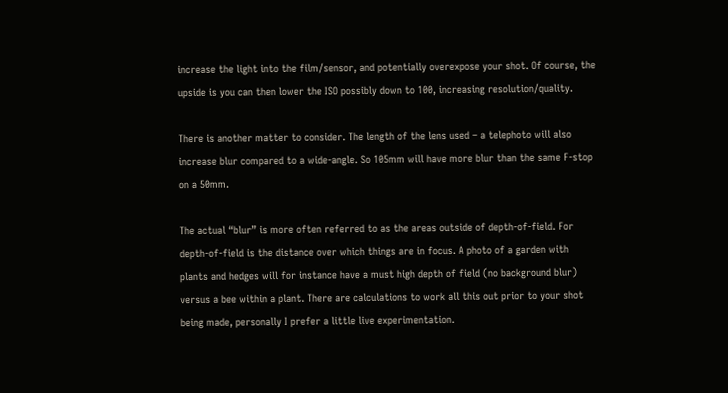increase the light into the film/sensor, and potentially overexpose your shot. Of course, the upside is you can then lower the ISO possibly down to 100, increasing resolution/quality.

There is another matter to consider. The length of the lens used – a telephoto will also increase blur compared to a wide-angle. So 105mm will have more blur than the same F-stop on a 50mm.

The actual “blur” is more often referred to as the areas outside of depth-of-field. For depth-of-field is the distance over which things are in focus. A photo of a garden with plants and hedges will for instance have a must high depth of field (no background blur) versus a bee within a plant. There are calculations to work all this out prior to your shot being made, personally I prefer a little live experimentation.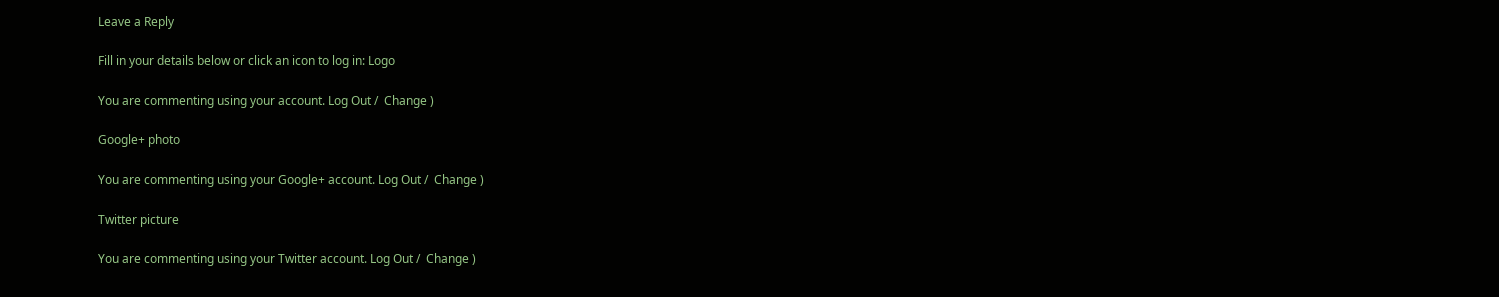Leave a Reply

Fill in your details below or click an icon to log in: Logo

You are commenting using your account. Log Out /  Change )

Google+ photo

You are commenting using your Google+ account. Log Out /  Change )

Twitter picture

You are commenting using your Twitter account. Log Out /  Change )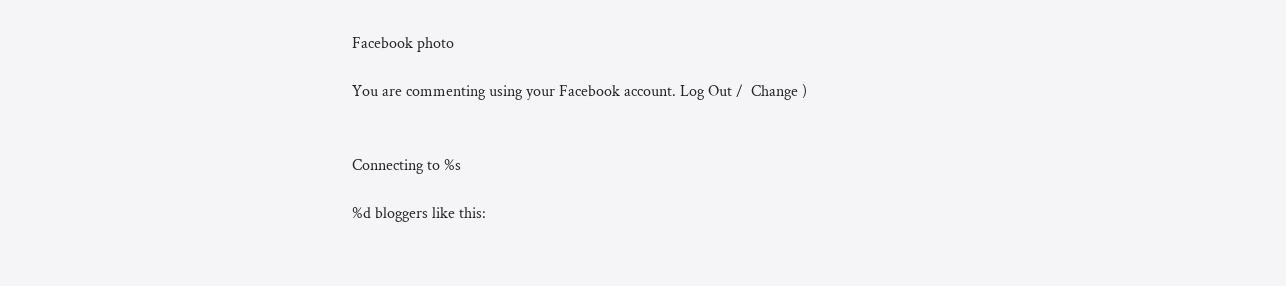Facebook photo

You are commenting using your Facebook account. Log Out /  Change )


Connecting to %s

%d bloggers like this: